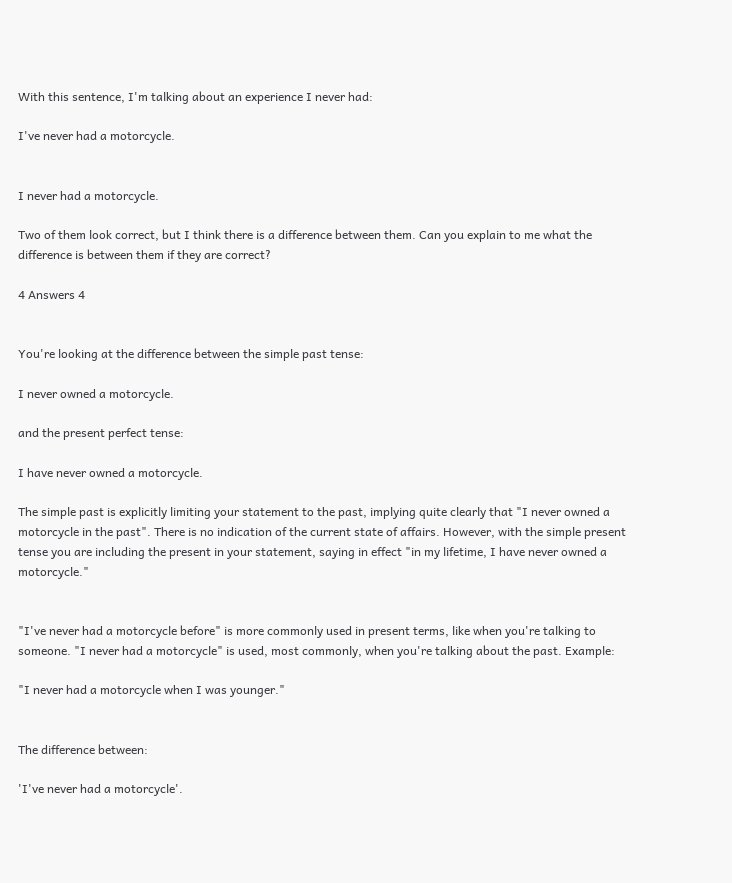With this sentence, I'm talking about an experience I never had:

I've never had a motorcycle.


I never had a motorcycle.

Two of them look correct, but I think there is a difference between them. Can you explain to me what the difference is between them if they are correct?

4 Answers 4


You're looking at the difference between the simple past tense:

I never owned a motorcycle.

and the present perfect tense:

I have never owned a motorcycle.

The simple past is explicitly limiting your statement to the past, implying quite clearly that "I never owned a motorcycle in the past". There is no indication of the current state of affairs. However, with the simple present tense you are including the present in your statement, saying in effect "in my lifetime, I have never owned a motorcycle."


"I've never had a motorcycle before" is more commonly used in present terms, like when you're talking to someone. "I never had a motorcycle" is used, most commonly, when you're talking about the past. Example:

"I never had a motorcycle when I was younger."


The difference between:

'I've never had a motorcycle'.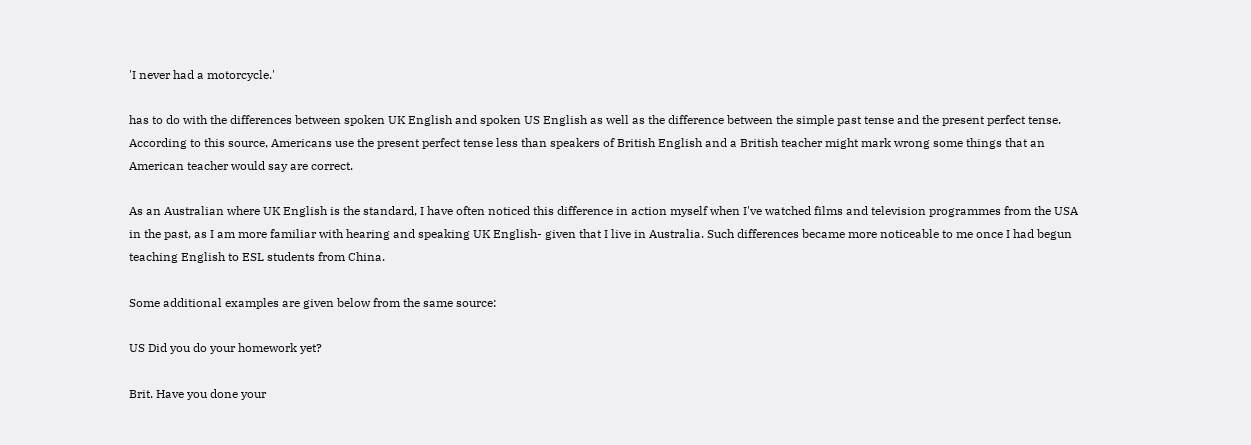'I never had a motorcycle.'

has to do with the differences between spoken UK English and spoken US English as well as the difference between the simple past tense and the present perfect tense. According to this source, Americans use the present perfect tense less than speakers of British English and a British teacher might mark wrong some things that an American teacher would say are correct.

As an Australian where UK English is the standard, I have often noticed this difference in action myself when I've watched films and television programmes from the USA in the past, as I am more familiar with hearing and speaking UK English- given that I live in Australia. Such differences became more noticeable to me once I had begun teaching English to ESL students from China.

Some additional examples are given below from the same source:

US Did you do your homework yet?

Brit. Have you done your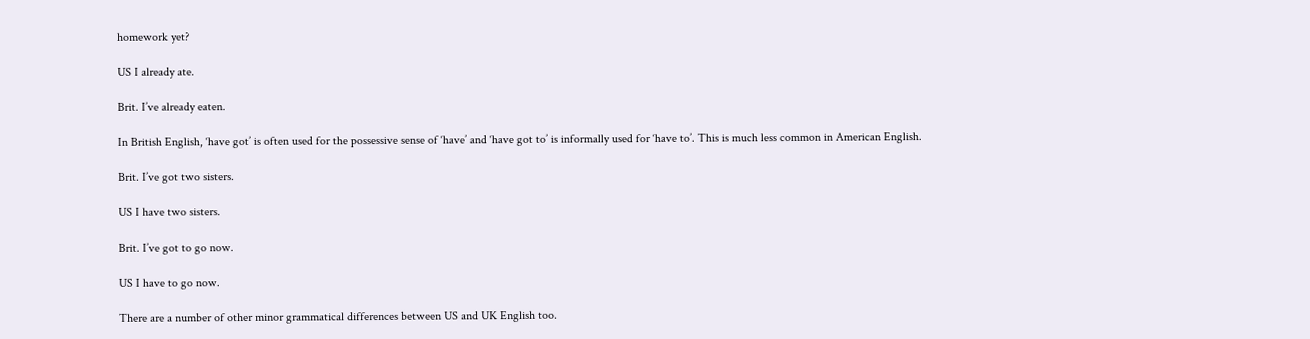homework yet?

US I already ate.

Brit. I’ve already eaten.

In British English, ‘have got’ is often used for the possessive sense of ‘have’ and ‘have got to’ is informally used for ‘have to’. This is much less common in American English.

Brit. I’ve got two sisters.

US I have two sisters.

Brit. I’ve got to go now.

US I have to go now.

There are a number of other minor grammatical differences between US and UK English too.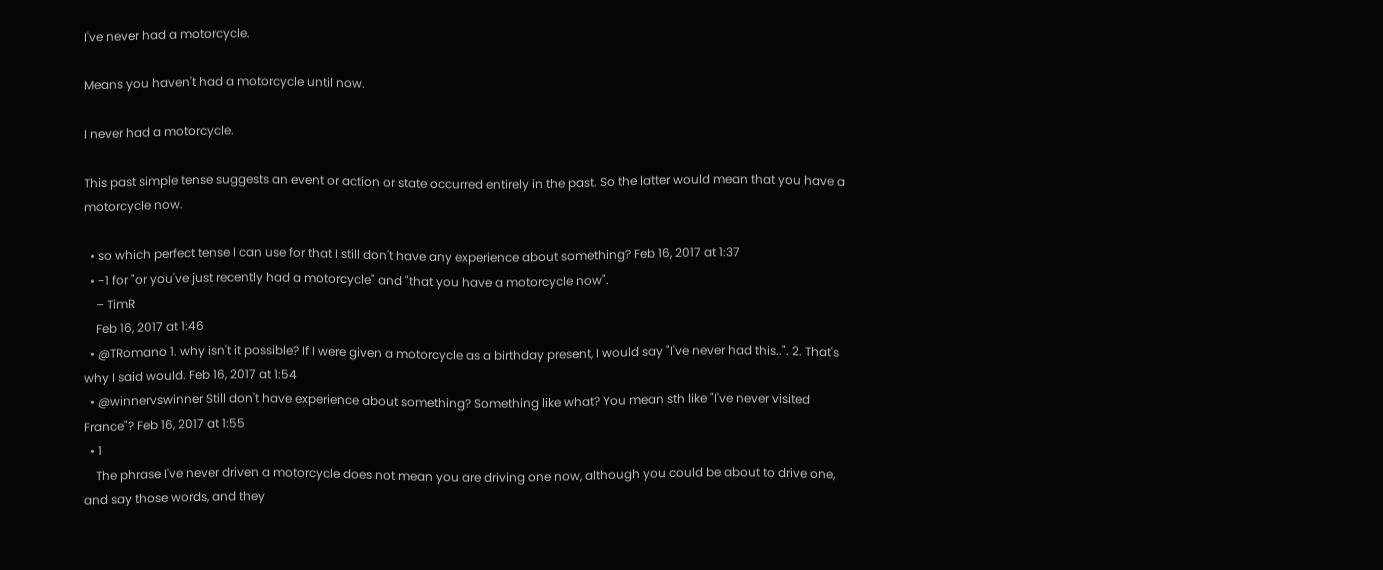I've never had a motorcycle.

Means you haven't had a motorcycle until now.

I never had a motorcycle.

This past simple tense suggests an event or action or state occurred entirely in the past. So the latter would mean that you have a motorcycle now.

  • so which perfect tense I can use for that I still don't have any experience about something? Feb 16, 2017 at 1:37
  • -1 for "or you've just recently had a motorcycle" and "that you have a motorcycle now".
    – TimR
    Feb 16, 2017 at 1:46
  • @TRomano 1. why isn't it possible? If I were given a motorcycle as a birthday present, I would say "I've never had this..". 2. That's why I said would. Feb 16, 2017 at 1:54
  • @winnervswinner Still don't have experience about something? Something like what? You mean sth like "I've never visited France"? Feb 16, 2017 at 1:55
  • 1
    The phrase I've never driven a motorcycle does not mean you are driving one now, although you could be about to drive one, and say those words, and they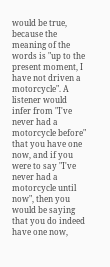would be true, because the meaning of the words is "up to the present moment, I have not driven a motorcycle". A listener would infer from "I've never had a motorcycle before" that you have one now, and if you were to say "I've never had a motorcycle until now", then you would be saying that you do indeed have one now,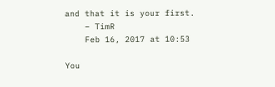and that it is your first.
    – TimR
    Feb 16, 2017 at 10:53

You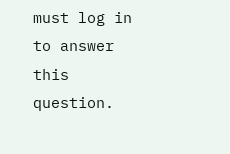must log in to answer this question.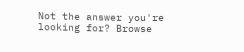Not the answer you're looking for? Browse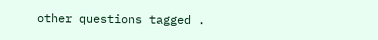other questions tagged .